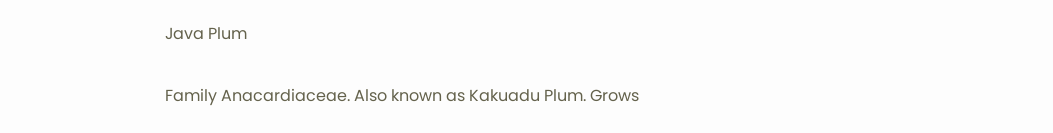Java Plum

Family Anacardiaceae. Also known as Kakuadu Plum. Grows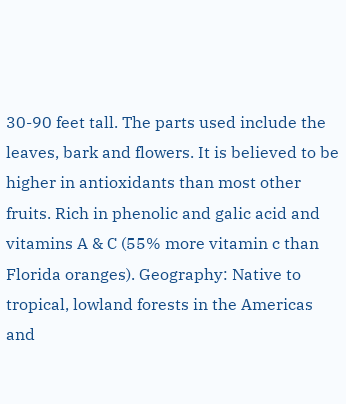30-90 feet tall. The parts used include the leaves, bark and flowers. It is believed to be higher in antioxidants than most other fruits. Rich in phenolic and galic acid and vitamins A & C (55% more vitamin c than Florida oranges). Geography: Native to tropical, lowland forests in the Americas and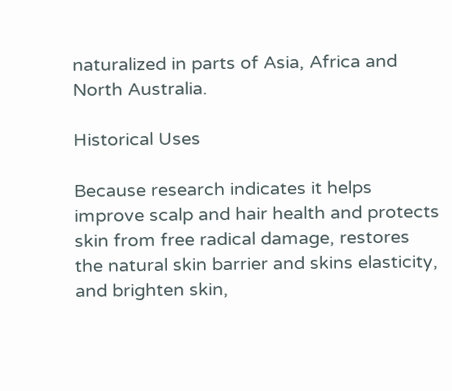naturalized in parts of Asia, Africa and North Australia.

Historical Uses

Because research indicates it helps improve scalp and hair health and protects skin from free radical damage, restores the natural skin barrier and skins elasticity, and brighten skin,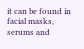it can be found in facial masks, serums and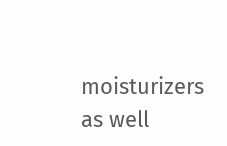moisturizers as well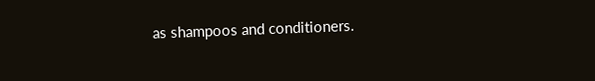as shampoos and conditioners.